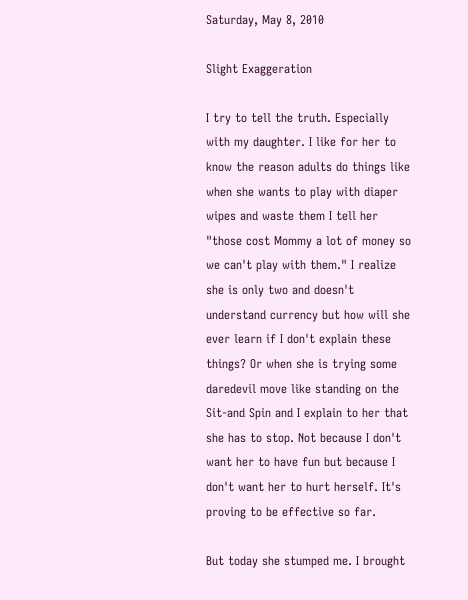Saturday, May 8, 2010

Slight Exaggeration

I try to tell the truth. Especially with my daughter. I like for her to know the reason adults do things like when she wants to play with diaper wipes and waste them I tell her "those cost Mommy a lot of money so we can't play with them." I realize she is only two and doesn't understand currency but how will she ever learn if I don't explain these things? Or when she is trying some daredevil move like standing on the Sit-and Spin and I explain to her that she has to stop. Not because I don't want her to have fun but because I don't want her to hurt herself. It's proving to be effective so far.

But today she stumped me. I brought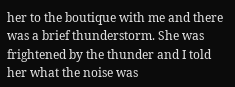her to the boutique with me and there was a brief thunderstorm. She was frightened by the thunder and I told her what the noise was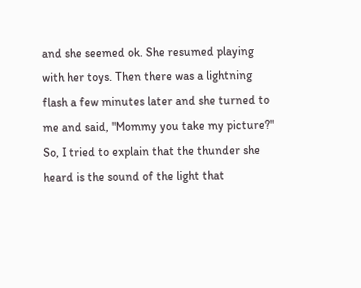and she seemed ok. She resumed playing with her toys. Then there was a lightning flash a few minutes later and she turned to me and said, "Mommy you take my picture?" So, I tried to explain that the thunder she heard is the sound of the light that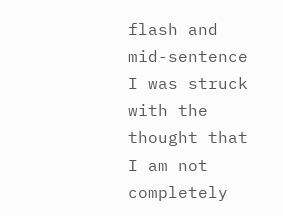flash and mid-sentence I was struck with the thought that I am not completely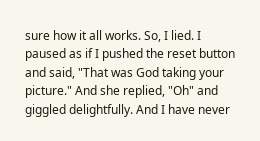sure how it all works. So, I lied. I paused as if I pushed the reset button and said, "That was God taking your picture." And she replied, "Oh" and giggled delightfully. And I have never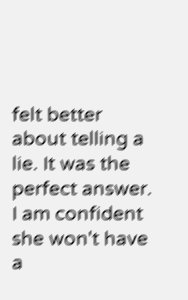felt better about telling a lie. It was the perfect answer. I am confident she won't have a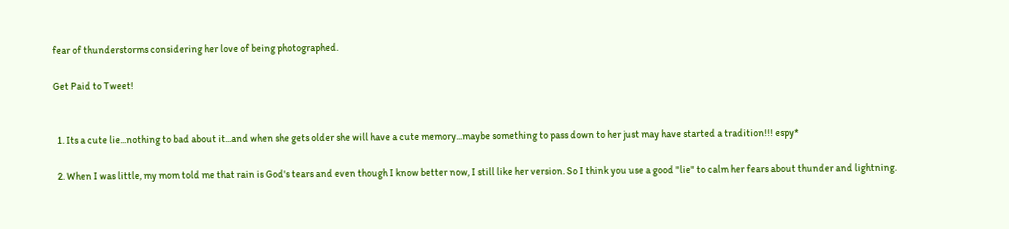fear of thunderstorms considering her love of being photographed.

Get Paid to Tweet!


  1. Its a cute lie...nothing to bad about it...and when she gets older she will have a cute memory...maybe something to pass down to her just may have started a tradition!!! espy*

  2. When I was little, my mom told me that rain is God's tears and even though I know better now, I still like her version. So I think you use a good "lie" to calm her fears about thunder and lightning.